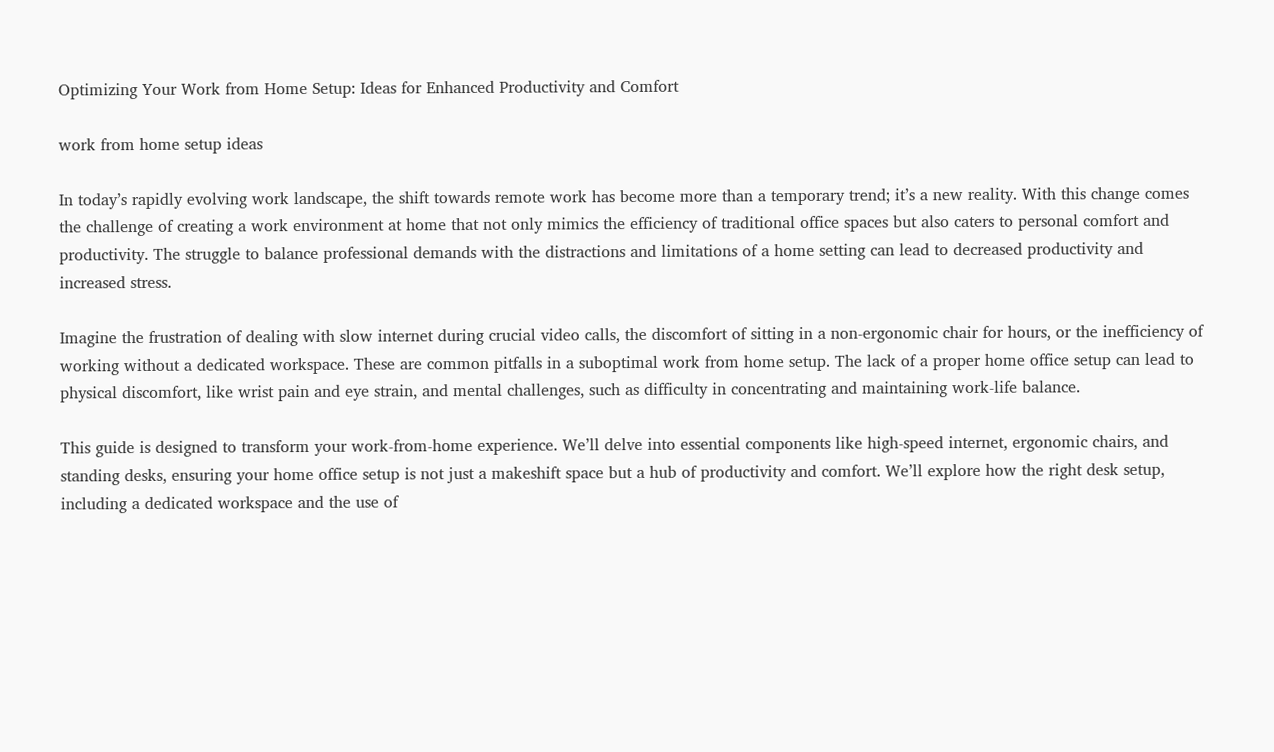Optimizing Your Work from Home Setup: Ideas for Enhanced Productivity and Comfort

work from home setup ideas

In today’s rapidly evolving work landscape, the shift towards remote work has become more than a temporary trend; it’s a new reality. With this change comes the challenge of creating a work environment at home that not only mimics the efficiency of traditional office spaces but also caters to personal comfort and productivity. The struggle to balance professional demands with the distractions and limitations of a home setting can lead to decreased productivity and increased stress.

Imagine the frustration of dealing with slow internet during crucial video calls, the discomfort of sitting in a non-ergonomic chair for hours, or the inefficiency of working without a dedicated workspace. These are common pitfalls in a suboptimal work from home setup. The lack of a proper home office setup can lead to physical discomfort, like wrist pain and eye strain, and mental challenges, such as difficulty in concentrating and maintaining work-life balance.

This guide is designed to transform your work-from-home experience. We’ll delve into essential components like high-speed internet, ergonomic chairs, and standing desks, ensuring your home office setup is not just a makeshift space but a hub of productivity and comfort. We’ll explore how the right desk setup, including a dedicated workspace and the use of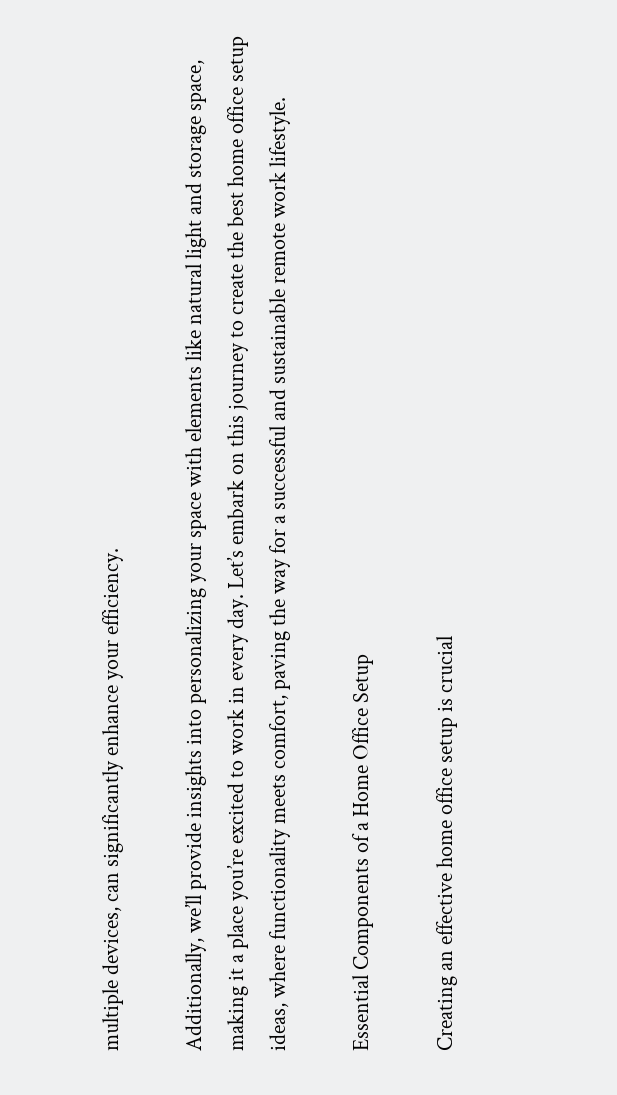multiple devices, can significantly enhance your efficiency.

Additionally, we’ll provide insights into personalizing your space with elements like natural light and storage space, making it a place you’re excited to work in every day. Let’s embark on this journey to create the best home office setup ideas, where functionality meets comfort, paving the way for a successful and sustainable remote work lifestyle.

Essential Components of a Home Office Setup

Creating an effective home office setup is crucial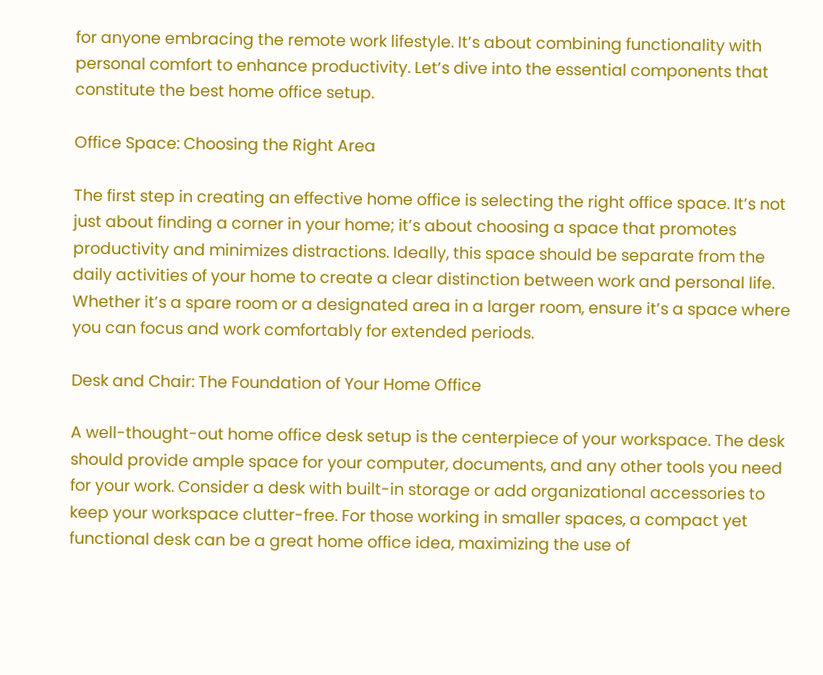for anyone embracing the remote work lifestyle. It’s about combining functionality with personal comfort to enhance productivity. Let’s dive into the essential components that constitute the best home office setup.

Office Space: Choosing the Right Area

The first step in creating an effective home office is selecting the right office space. It’s not just about finding a corner in your home; it’s about choosing a space that promotes productivity and minimizes distractions. Ideally, this space should be separate from the daily activities of your home to create a clear distinction between work and personal life. Whether it’s a spare room or a designated area in a larger room, ensure it’s a space where you can focus and work comfortably for extended periods.

Desk and Chair: The Foundation of Your Home Office

A well-thought-out home office desk setup is the centerpiece of your workspace. The desk should provide ample space for your computer, documents, and any other tools you need for your work. Consider a desk with built-in storage or add organizational accessories to keep your workspace clutter-free. For those working in smaller spaces, a compact yet functional desk can be a great home office idea, maximizing the use of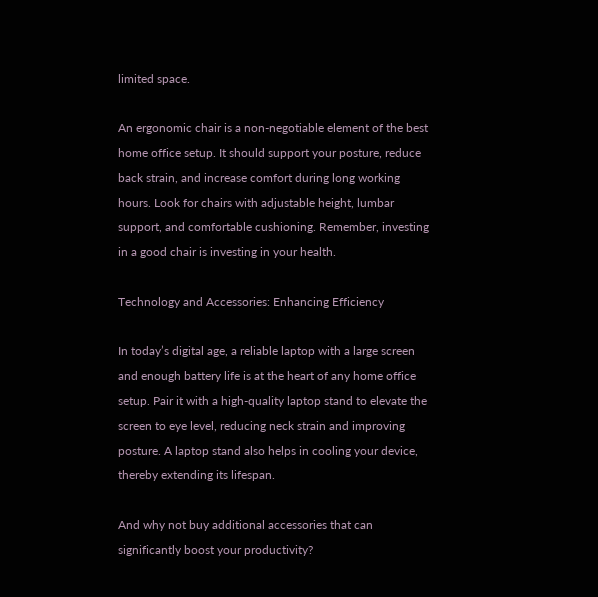limited space.

An ergonomic chair is a non-negotiable element of the best home office setup. It should support your posture, reduce back strain, and increase comfort during long working hours. Look for chairs with adjustable height, lumbar support, and comfortable cushioning. Remember, investing in a good chair is investing in your health.

Technology and Accessories: Enhancing Efficiency

In today’s digital age, a reliable laptop with a large screen and enough battery life is at the heart of any home office setup. Pair it with a high-quality laptop stand to elevate the screen to eye level, reducing neck strain and improving posture. A laptop stand also helps in cooling your device, thereby extending its lifespan.

And why not buy additional accessories that can significantly boost your productivity?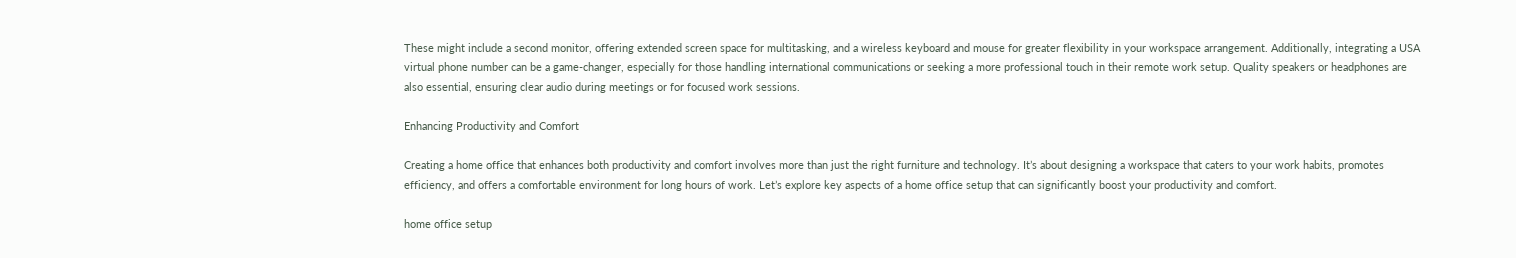These might include a second monitor, offering extended screen space for multitasking, and a wireless keyboard and mouse for greater flexibility in your workspace arrangement. Additionally, integrating a USA virtual phone number can be a game-changer, especially for those handling international communications or seeking a more professional touch in their remote work setup. Quality speakers or headphones are also essential, ensuring clear audio during meetings or for focused work sessions.

Enhancing Productivity and Comfort

Creating a home office that enhances both productivity and comfort involves more than just the right furniture and technology. It’s about designing a workspace that caters to your work habits, promotes efficiency, and offers a comfortable environment for long hours of work. Let’s explore key aspects of a home office setup that can significantly boost your productivity and comfort.

home office setup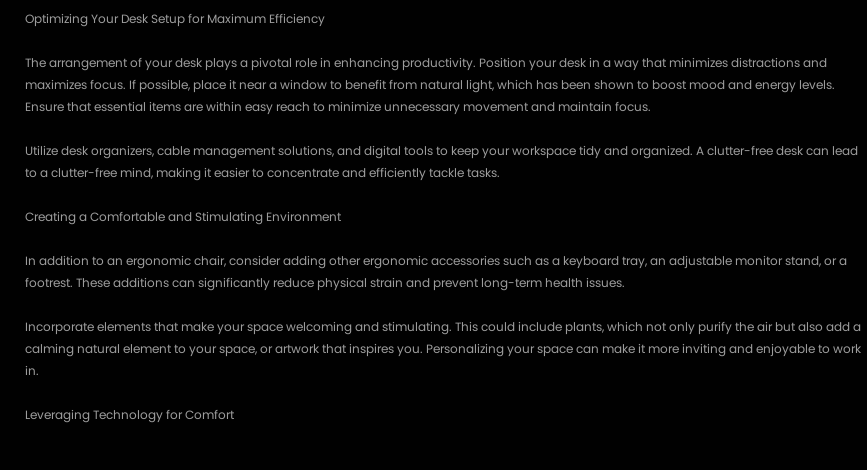Optimizing Your Desk Setup for Maximum Efficiency

The arrangement of your desk plays a pivotal role in enhancing productivity. Position your desk in a way that minimizes distractions and maximizes focus. If possible, place it near a window to benefit from natural light, which has been shown to boost mood and energy levels. Ensure that essential items are within easy reach to minimize unnecessary movement and maintain focus.

Utilize desk organizers, cable management solutions, and digital tools to keep your workspace tidy and organized. A clutter-free desk can lead to a clutter-free mind, making it easier to concentrate and efficiently tackle tasks.

Creating a Comfortable and Stimulating Environment

In addition to an ergonomic chair, consider adding other ergonomic accessories such as a keyboard tray, an adjustable monitor stand, or a footrest. These additions can significantly reduce physical strain and prevent long-term health issues.

Incorporate elements that make your space welcoming and stimulating. This could include plants, which not only purify the air but also add a calming natural element to your space, or artwork that inspires you. Personalizing your space can make it more inviting and enjoyable to work in.

Leveraging Technology for Comfort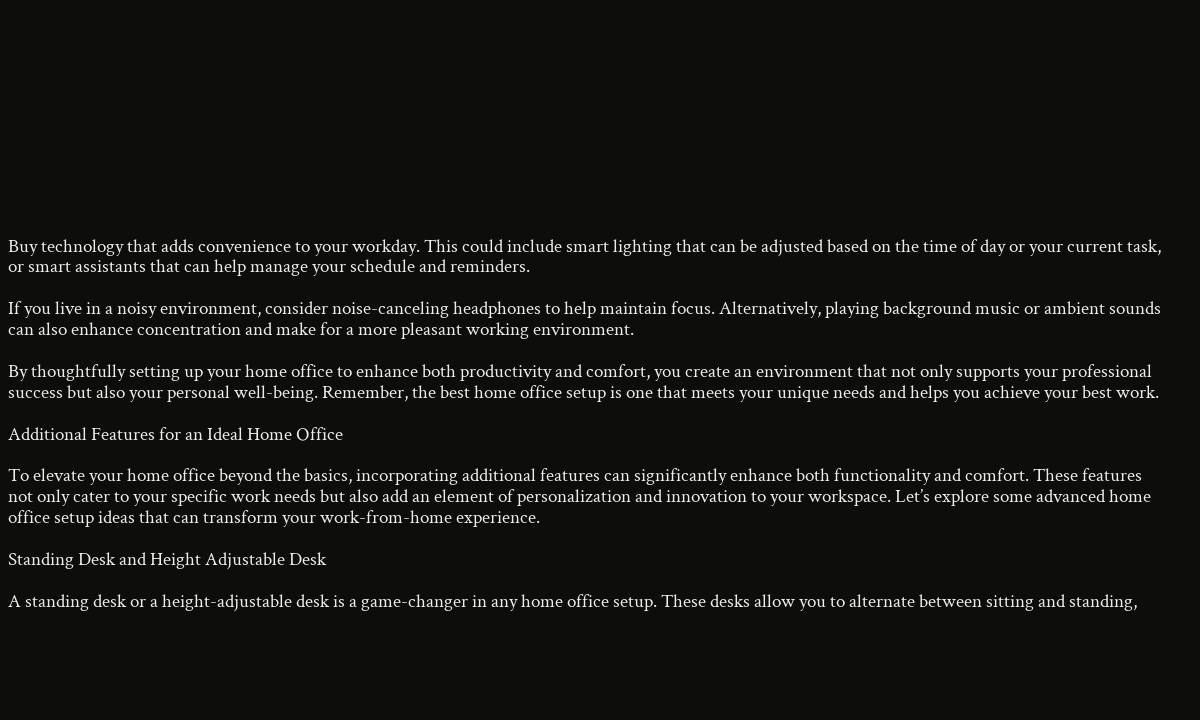Buy technology that adds convenience to your workday. This could include smart lighting that can be adjusted based on the time of day or your current task, or smart assistants that can help manage your schedule and reminders.

If you live in a noisy environment, consider noise-canceling headphones to help maintain focus. Alternatively, playing background music or ambient sounds can also enhance concentration and make for a more pleasant working environment.

By thoughtfully setting up your home office to enhance both productivity and comfort, you create an environment that not only supports your professional success but also your personal well-being. Remember, the best home office setup is one that meets your unique needs and helps you achieve your best work.

Additional Features for an Ideal Home Office

To elevate your home office beyond the basics, incorporating additional features can significantly enhance both functionality and comfort. These features not only cater to your specific work needs but also add an element of personalization and innovation to your workspace. Let’s explore some advanced home office setup ideas that can transform your work-from-home experience.

Standing Desk and Height Adjustable Desk

A standing desk or a height-adjustable desk is a game-changer in any home office setup. These desks allow you to alternate between sitting and standing,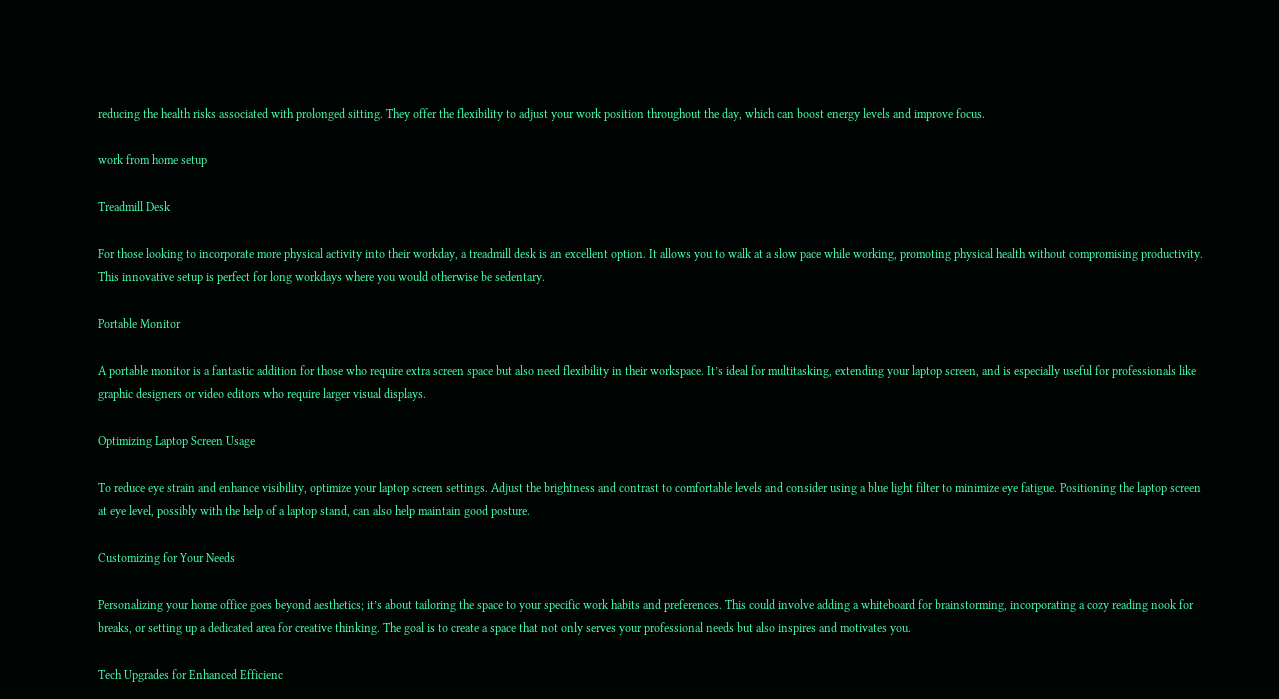reducing the health risks associated with prolonged sitting. They offer the flexibility to adjust your work position throughout the day, which can boost energy levels and improve focus.

work from home setup

Treadmill Desk

For those looking to incorporate more physical activity into their workday, a treadmill desk is an excellent option. It allows you to walk at a slow pace while working, promoting physical health without compromising productivity. This innovative setup is perfect for long workdays where you would otherwise be sedentary.

Portable Monitor

A portable monitor is a fantastic addition for those who require extra screen space but also need flexibility in their workspace. It’s ideal for multitasking, extending your laptop screen, and is especially useful for professionals like graphic designers or video editors who require larger visual displays.

Optimizing Laptop Screen Usage

To reduce eye strain and enhance visibility, optimize your laptop screen settings. Adjust the brightness and contrast to comfortable levels and consider using a blue light filter to minimize eye fatigue. Positioning the laptop screen at eye level, possibly with the help of a laptop stand, can also help maintain good posture.

Customizing for Your Needs

Personalizing your home office goes beyond aesthetics; it’s about tailoring the space to your specific work habits and preferences. This could involve adding a whiteboard for brainstorming, incorporating a cozy reading nook for breaks, or setting up a dedicated area for creative thinking. The goal is to create a space that not only serves your professional needs but also inspires and motivates you.

Tech Upgrades for Enhanced Efficienc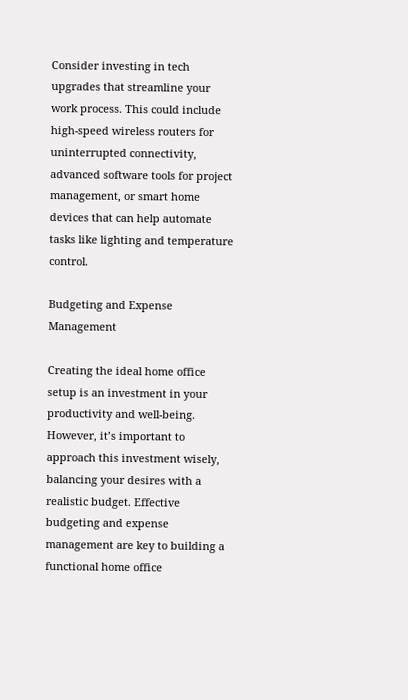Consider investing in tech upgrades that streamline your work process. This could include high-speed wireless routers for uninterrupted connectivity, advanced software tools for project management, or smart home devices that can help automate tasks like lighting and temperature control.

Budgeting and Expense Management

Creating the ideal home office setup is an investment in your productivity and well-being. However, it’s important to approach this investment wisely, balancing your desires with a realistic budget. Effective budgeting and expense management are key to building a functional home office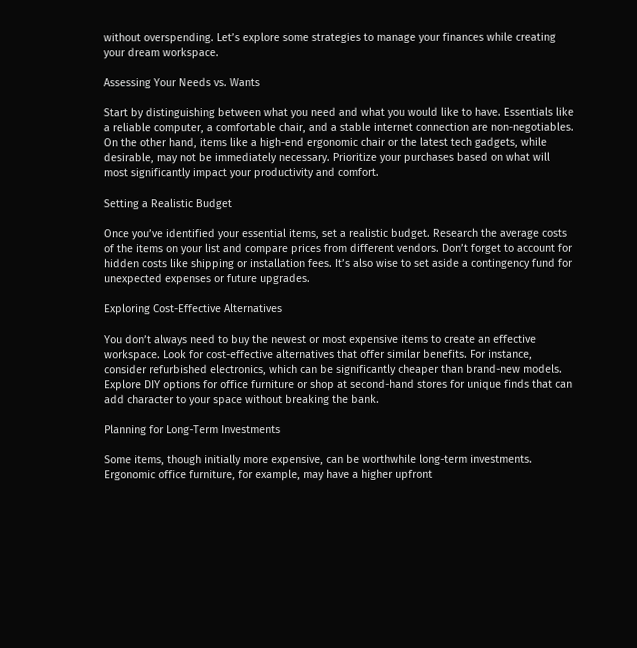without overspending. Let’s explore some strategies to manage your finances while creating your dream workspace.

Assessing Your Needs vs. Wants

Start by distinguishing between what you need and what you would like to have. Essentials like a reliable computer, a comfortable chair, and a stable internet connection are non-negotiables. On the other hand, items like a high-end ergonomic chair or the latest tech gadgets, while desirable, may not be immediately necessary. Prioritize your purchases based on what will most significantly impact your productivity and comfort.

Setting a Realistic Budget

Once you’ve identified your essential items, set a realistic budget. Research the average costs of the items on your list and compare prices from different vendors. Don’t forget to account for hidden costs like shipping or installation fees. It’s also wise to set aside a contingency fund for unexpected expenses or future upgrades.

Exploring Cost-Effective Alternatives

You don’t always need to buy the newest or most expensive items to create an effective workspace. Look for cost-effective alternatives that offer similar benefits. For instance, consider refurbished electronics, which can be significantly cheaper than brand-new models. Explore DIY options for office furniture or shop at second-hand stores for unique finds that can add character to your space without breaking the bank.

Planning for Long-Term Investments

Some items, though initially more expensive, can be worthwhile long-term investments. Ergonomic office furniture, for example, may have a higher upfront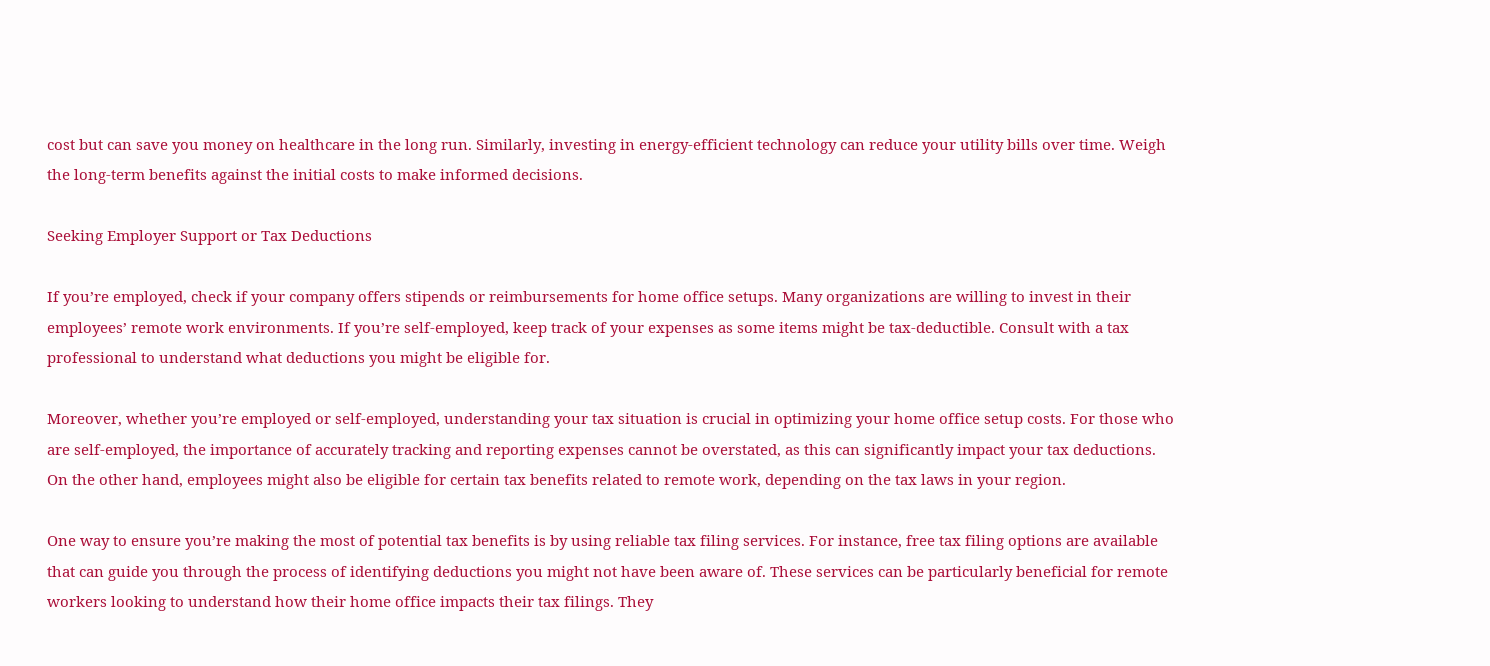cost but can save you money on healthcare in the long run. Similarly, investing in energy-efficient technology can reduce your utility bills over time. Weigh the long-term benefits against the initial costs to make informed decisions.

Seeking Employer Support or Tax Deductions

If you’re employed, check if your company offers stipends or reimbursements for home office setups. Many organizations are willing to invest in their employees’ remote work environments. If you’re self-employed, keep track of your expenses as some items might be tax-deductible. Consult with a tax professional to understand what deductions you might be eligible for.

Moreover, whether you’re employed or self-employed, understanding your tax situation is crucial in optimizing your home office setup costs. For those who are self-employed, the importance of accurately tracking and reporting expenses cannot be overstated, as this can significantly impact your tax deductions. On the other hand, employees might also be eligible for certain tax benefits related to remote work, depending on the tax laws in your region.

One way to ensure you’re making the most of potential tax benefits is by using reliable tax filing services. For instance, free tax filing options are available that can guide you through the process of identifying deductions you might not have been aware of. These services can be particularly beneficial for remote workers looking to understand how their home office impacts their tax filings. They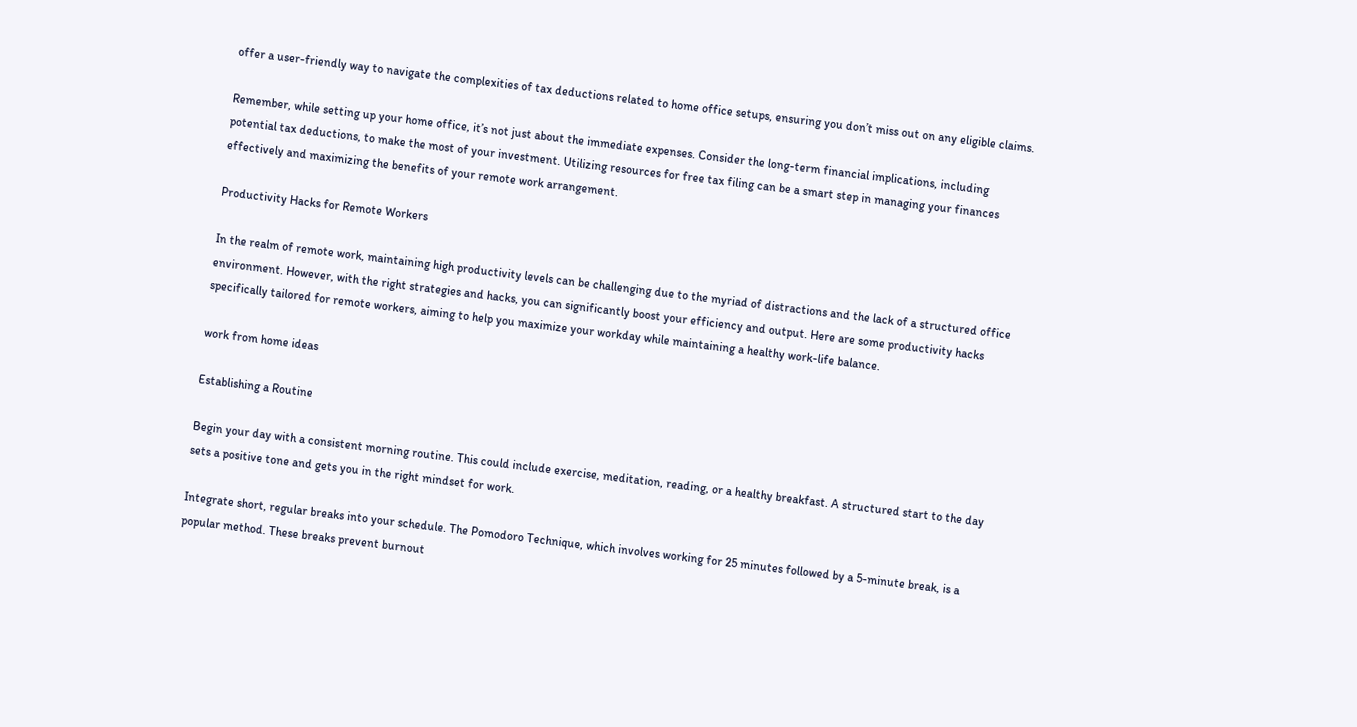offer a user-friendly way to navigate the complexities of tax deductions related to home office setups, ensuring you don’t miss out on any eligible claims.

Remember, while setting up your home office, it’s not just about the immediate expenses. Consider the long-term financial implications, including potential tax deductions, to make the most of your investment. Utilizing resources for free tax filing can be a smart step in managing your finances effectively and maximizing the benefits of your remote work arrangement.

Productivity Hacks for Remote Workers

In the realm of remote work, maintaining high productivity levels can be challenging due to the myriad of distractions and the lack of a structured office environment. However, with the right strategies and hacks, you can significantly boost your efficiency and output. Here are some productivity hacks specifically tailored for remote workers, aiming to help you maximize your workday while maintaining a healthy work-life balance.

work from home ideas

Establishing a Routine

Begin your day with a consistent morning routine. This could include exercise, meditation, reading, or a healthy breakfast. A structured start to the day sets a positive tone and gets you in the right mindset for work.

Integrate short, regular breaks into your schedule. The Pomodoro Technique, which involves working for 25 minutes followed by a 5-minute break, is a popular method. These breaks prevent burnout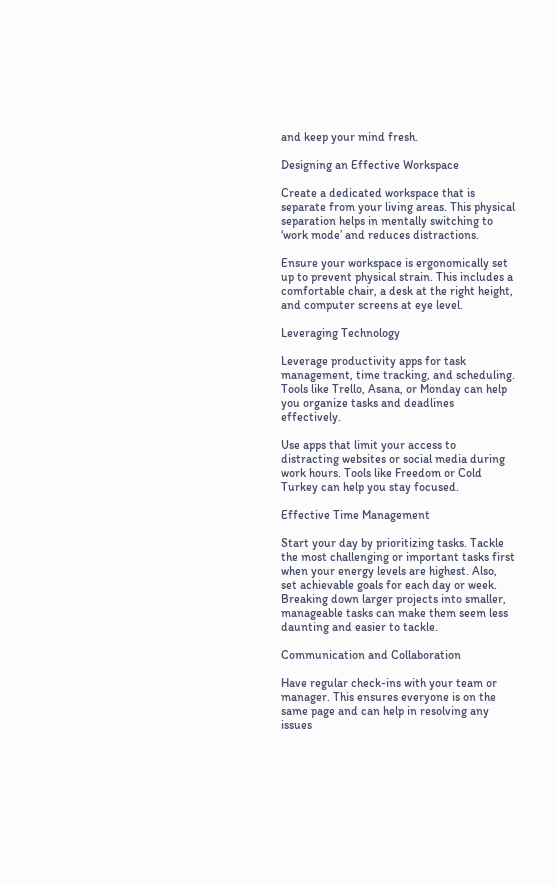and keep your mind fresh.

Designing an Effective Workspace

Create a dedicated workspace that is separate from your living areas. This physical separation helps in mentally switching to ‘work mode’ and reduces distractions.

Ensure your workspace is ergonomically set up to prevent physical strain. This includes a comfortable chair, a desk at the right height, and computer screens at eye level.

Leveraging Technology

Leverage productivity apps for task management, time tracking, and scheduling. Tools like Trello, Asana, or Monday can help you organize tasks and deadlines effectively.

Use apps that limit your access to distracting websites or social media during work hours. Tools like Freedom or Cold Turkey can help you stay focused.

Effective Time Management

Start your day by prioritizing tasks. Tackle the most challenging or important tasks first when your energy levels are highest. Also, set achievable goals for each day or week. Breaking down larger projects into smaller, manageable tasks can make them seem less daunting and easier to tackle.

Communication and Collaboration

Have regular check-ins with your team or manager. This ensures everyone is on the same page and can help in resolving any issues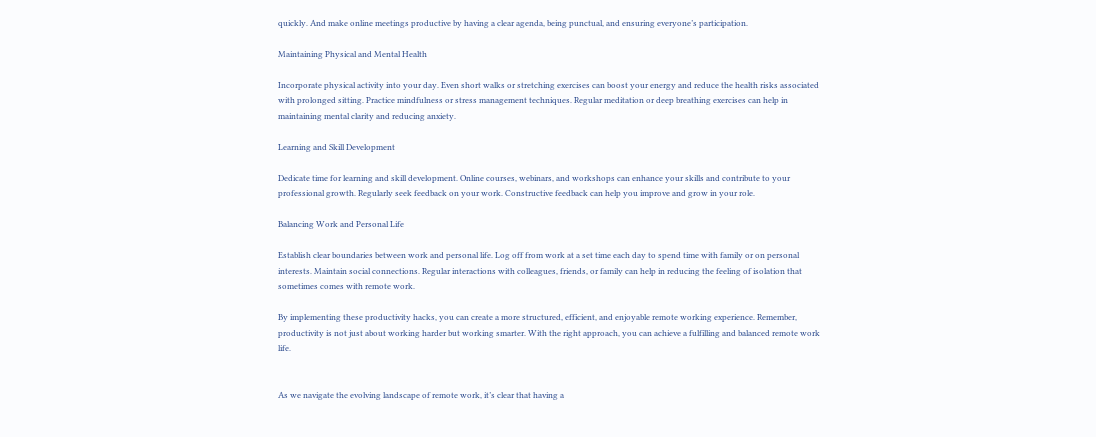quickly. And make online meetings productive by having a clear agenda, being punctual, and ensuring everyone’s participation.

Maintaining Physical and Mental Health

Incorporate physical activity into your day. Even short walks or stretching exercises can boost your energy and reduce the health risks associated with prolonged sitting. Practice mindfulness or stress management techniques. Regular meditation or deep breathing exercises can help in maintaining mental clarity and reducing anxiety.

Learning and Skill Development

Dedicate time for learning and skill development. Online courses, webinars, and workshops can enhance your skills and contribute to your professional growth. Regularly seek feedback on your work. Constructive feedback can help you improve and grow in your role.

Balancing Work and Personal Life

Establish clear boundaries between work and personal life. Log off from work at a set time each day to spend time with family or on personal interests. Maintain social connections. Regular interactions with colleagues, friends, or family can help in reducing the feeling of isolation that sometimes comes with remote work.

By implementing these productivity hacks, you can create a more structured, efficient, and enjoyable remote working experience. Remember, productivity is not just about working harder but working smarter. With the right approach, you can achieve a fulfilling and balanced remote work life.


As we navigate the evolving landscape of remote work, it’s clear that having a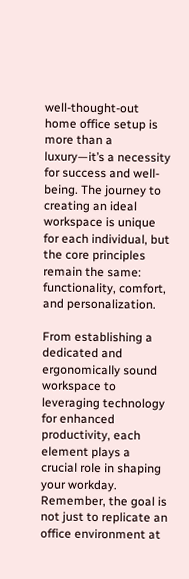well-thought-out home office setup is more than a luxury—it’s a necessity for success and well-being. The journey to creating an ideal workspace is unique for each individual, but the core principles remain the same: functionality, comfort, and personalization.

From establishing a dedicated and ergonomically sound workspace to leveraging technology for enhanced productivity, each element plays a crucial role in shaping your workday. Remember, the goal is not just to replicate an office environment at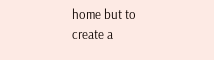home but to create a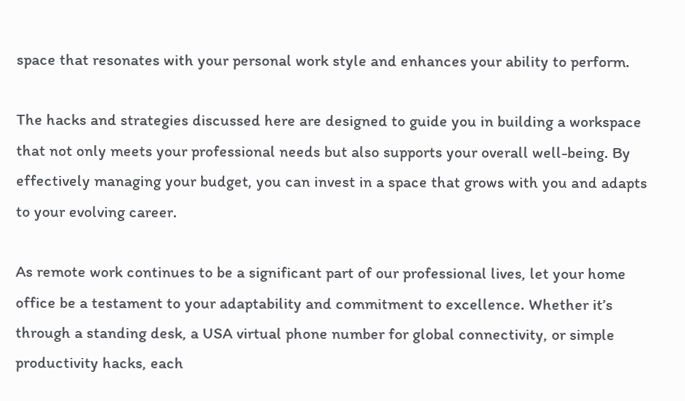space that resonates with your personal work style and enhances your ability to perform.

The hacks and strategies discussed here are designed to guide you in building a workspace that not only meets your professional needs but also supports your overall well-being. By effectively managing your budget, you can invest in a space that grows with you and adapts to your evolving career.

As remote work continues to be a significant part of our professional lives, let your home office be a testament to your adaptability and commitment to excellence. Whether it’s through a standing desk, a USA virtual phone number for global connectivity, or simple productivity hacks, each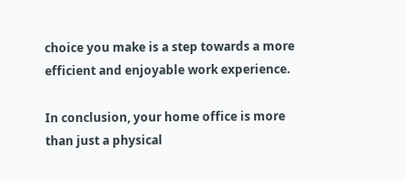choice you make is a step towards a more efficient and enjoyable work experience.

In conclusion, your home office is more than just a physical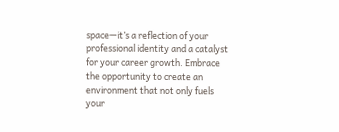space—it’s a reflection of your professional identity and a catalyst for your career growth. Embrace the opportunity to create an environment that not only fuels your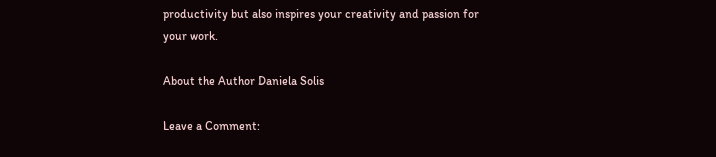productivity but also inspires your creativity and passion for your work.

About the Author Daniela Solis

Leave a Comment: